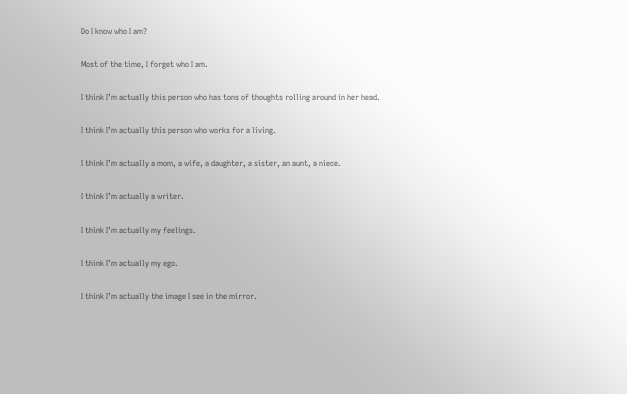Do I know who I am?

Most of the time, I forget who I am.

I think I’m actually this person who has tons of thoughts rolling around in her head.

I think I’m actually this person who works for a living.

I think I’m actually a mom, a wife, a daughter, a sister, an aunt, a niece.

I think I’m actually a writer.

I think I’m actually my feelings.

I think I’m actually my ego.

I think I’m actually the image I see in the mirror.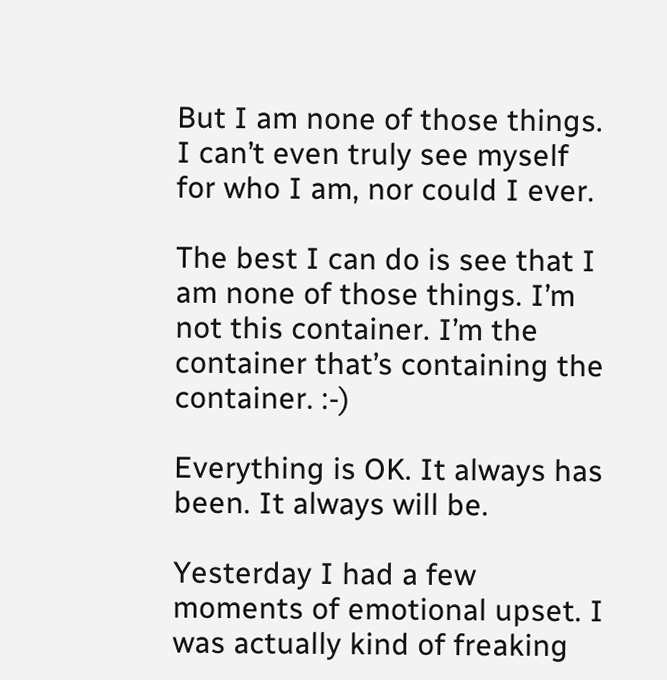But I am none of those things. I can’t even truly see myself for who I am, nor could I ever.

The best I can do is see that I am none of those things. I’m not this container. I’m the container that’s containing the container. :-)

Everything is OK. It always has been. It always will be.

Yesterday I had a few moments of emotional upset. I was actually kind of freaking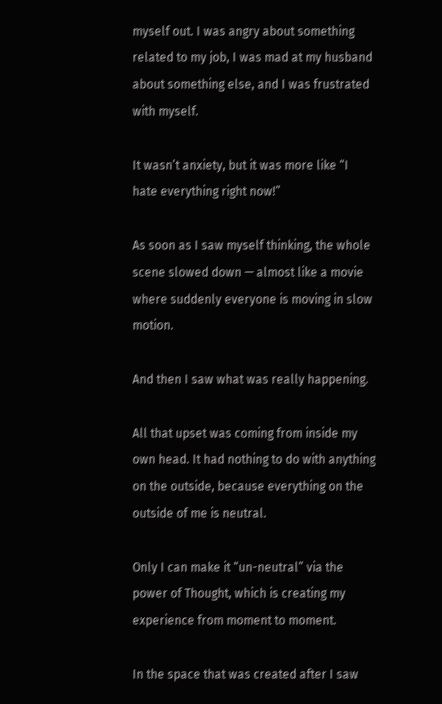myself out. I was angry about something related to my job, I was mad at my husband about something else, and I was frustrated with myself.

It wasn’t anxiety, but it was more like “I hate everything right now!”

As soon as I saw myself thinking, the whole scene slowed down — almost like a movie where suddenly everyone is moving in slow motion.

And then I saw what was really happening.

All that upset was coming from inside my own head. It had nothing to do with anything on the outside, because everything on the outside of me is neutral.

Only I can make it “un-neutral” via the power of Thought, which is creating my experience from moment to moment.

In the space that was created after I saw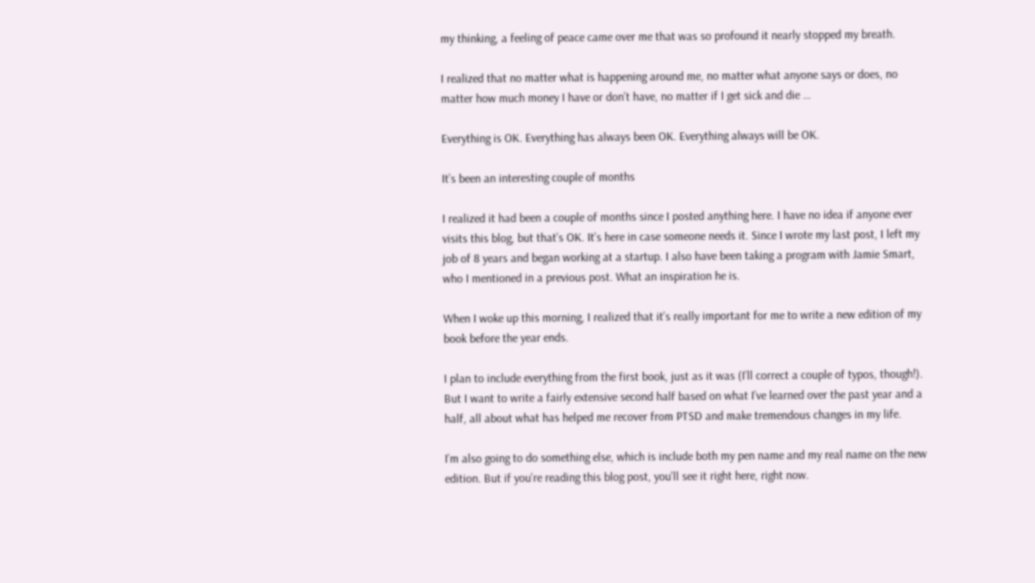my thinking, a feeling of peace came over me that was so profound it nearly stopped my breath.

I realized that no matter what is happening around me, no matter what anyone says or does, no matter how much money I have or don’t have, no matter if I get sick and die …

Everything is OK. Everything has always been OK. Everything always will be OK.

It’s been an interesting couple of months

I realized it had been a couple of months since I posted anything here. I have no idea if anyone ever visits this blog, but that’s OK. It’s here in case someone needs it. Since I wrote my last post, I left my job of 8 years and began working at a startup. I also have been taking a program with Jamie Smart, who I mentioned in a previous post. What an inspiration he is.

When I woke up this morning, I realized that it’s really important for me to write a new edition of my book before the year ends.

I plan to include everything from the first book, just as it was (I’ll correct a couple of typos, though!). But I want to write a fairly extensive second half based on what I’ve learned over the past year and a half, all about what has helped me recover from PTSD and make tremendous changes in my life.

I’m also going to do something else, which is include both my pen name and my real name on the new edition. But if you’re reading this blog post, you’ll see it right here, right now.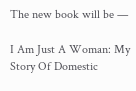The new book will be —

I Am Just A Woman: My Story Of Domestic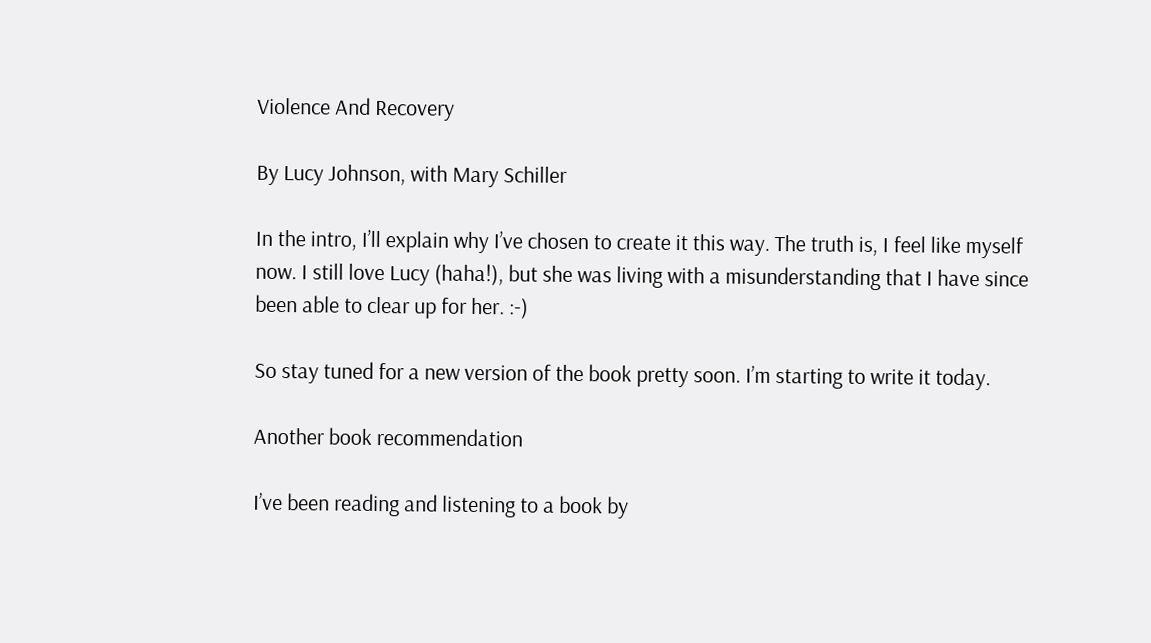Violence And Recovery

By Lucy Johnson, with Mary Schiller

In the intro, I’ll explain why I’ve chosen to create it this way. The truth is, I feel like myself now. I still love Lucy (haha!), but she was living with a misunderstanding that I have since been able to clear up for her. :-)

So stay tuned for a new version of the book pretty soon. I’m starting to write it today.

Another book recommendation

I’ve been reading and listening to a book by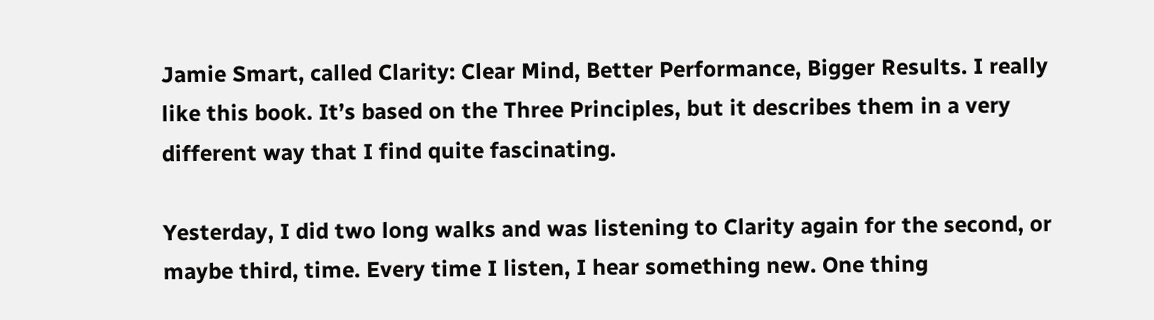Jamie Smart, called Clarity: Clear Mind, Better Performance, Bigger Results. I really like this book. It’s based on the Three Principles, but it describes them in a very different way that I find quite fascinating.

Yesterday, I did two long walks and was listening to Clarity again for the second, or maybe third, time. Every time I listen, I hear something new. One thing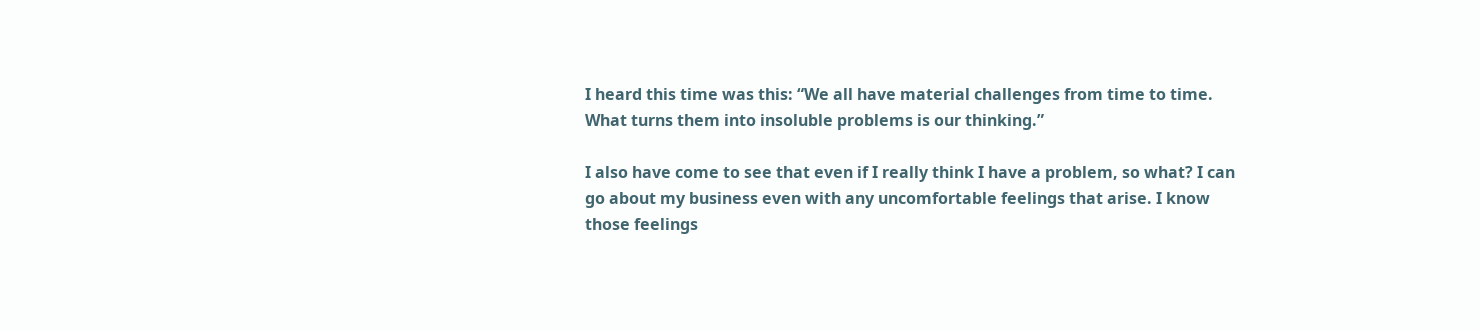I heard this time was this: “We all have material challenges from time to time. What turns them into insoluble problems is our thinking.”

I also have come to see that even if I really think I have a problem, so what? I can go about my business even with any uncomfortable feelings that arise. I know those feelings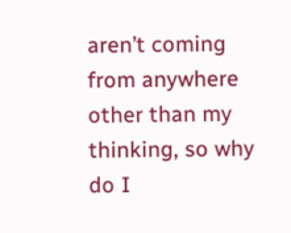aren’t coming from anywhere other than my thinking, so why do I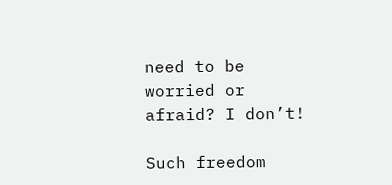need to be worried or afraid? I don’t!

Such freedom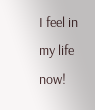I feel in my life now!